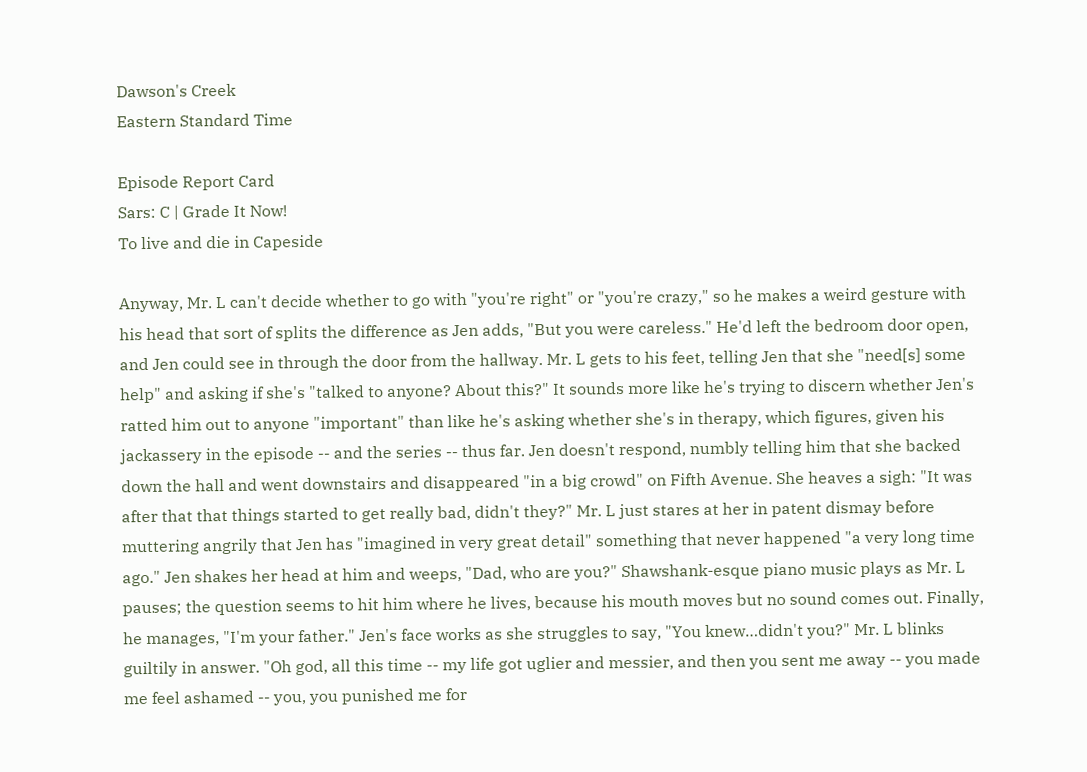Dawson's Creek
Eastern Standard Time

Episode Report Card
Sars: C | Grade It Now!
To live and die in Capeside

Anyway, Mr. L can't decide whether to go with "you're right" or "you're crazy," so he makes a weird gesture with his head that sort of splits the difference as Jen adds, "But you were careless." He'd left the bedroom door open, and Jen could see in through the door from the hallway. Mr. L gets to his feet, telling Jen that she "need[s] some help" and asking if she's "talked to anyone? About this?" It sounds more like he's trying to discern whether Jen's ratted him out to anyone "important" than like he's asking whether she's in therapy, which figures, given his jackassery in the episode -- and the series -- thus far. Jen doesn't respond, numbly telling him that she backed down the hall and went downstairs and disappeared "in a big crowd" on Fifth Avenue. She heaves a sigh: "It was after that that things started to get really bad, didn't they?" Mr. L just stares at her in patent dismay before muttering angrily that Jen has "imagined in very great detail" something that never happened "a very long time ago." Jen shakes her head at him and weeps, "Dad, who are you?" Shawshank-esque piano music plays as Mr. L pauses; the question seems to hit him where he lives, because his mouth moves but no sound comes out. Finally, he manages, "I'm your father." Jen's face works as she struggles to say, "You knew…didn't you?" Mr. L blinks guiltily in answer. "Oh god, all this time -- my life got uglier and messier, and then you sent me away -- you made me feel ashamed -- you, you punished me for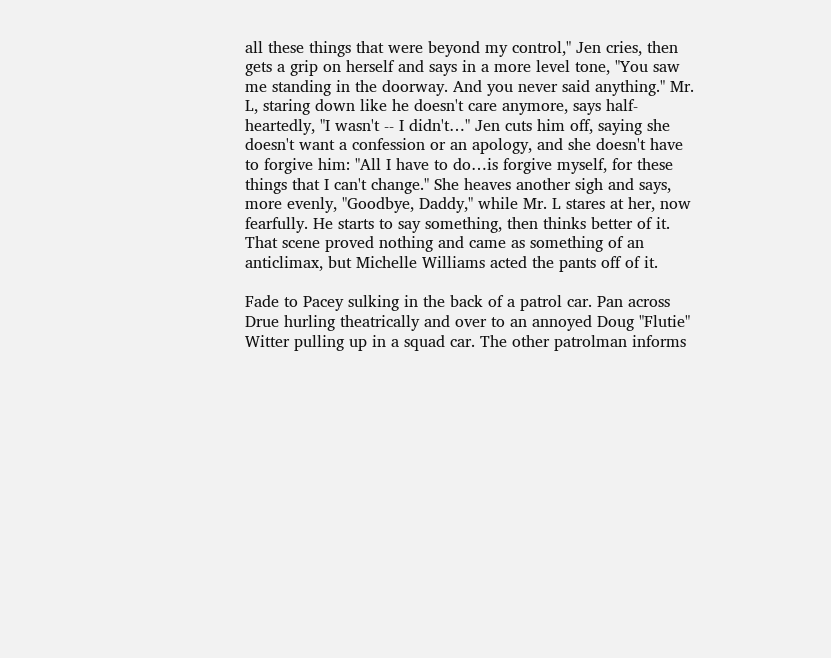all these things that were beyond my control," Jen cries, then gets a grip on herself and says in a more level tone, "You saw me standing in the doorway. And you never said anything." Mr. L, staring down like he doesn't care anymore, says half-heartedly, "I wasn't -- I didn't…" Jen cuts him off, saying she doesn't want a confession or an apology, and she doesn't have to forgive him: "All I have to do…is forgive myself, for these things that I can't change." She heaves another sigh and says, more evenly, "Goodbye, Daddy," while Mr. L stares at her, now fearfully. He starts to say something, then thinks better of it. That scene proved nothing and came as something of an anticlimax, but Michelle Williams acted the pants off of it.

Fade to Pacey sulking in the back of a patrol car. Pan across Drue hurling theatrically and over to an annoyed Doug "Flutie" Witter pulling up in a squad car. The other patrolman informs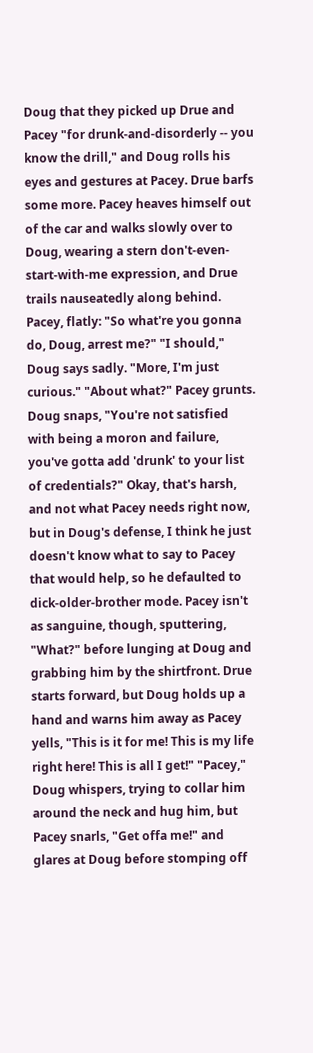Doug that they picked up Drue and Pacey "for drunk-and-disorderly -- you know the drill," and Doug rolls his eyes and gestures at Pacey. Drue barfs some more. Pacey heaves himself out of the car and walks slowly over to Doug, wearing a stern don't-even-start-with-me expression, and Drue trails nauseatedly along behind. Pacey, flatly: "So what're you gonna do, Doug, arrest me?" "I should," Doug says sadly. "More, I'm just curious." "About what?" Pacey grunts. Doug snaps, "You're not satisfied with being a moron and failure, you've gotta add 'drunk' to your list of credentials?" Okay, that's harsh, and not what Pacey needs right now, but in Doug's defense, I think he just doesn't know what to say to Pacey that would help, so he defaulted to dick-older-brother mode. Pacey isn't as sanguine, though, sputtering, "What?" before lunging at Doug and grabbing him by the shirtfront. Drue starts forward, but Doug holds up a hand and warns him away as Pacey yells, "This is it for me! This is my life right here! This is all I get!" "Pacey," Doug whispers, trying to collar him around the neck and hug him, but Pacey snarls, "Get offa me!" and glares at Doug before stomping off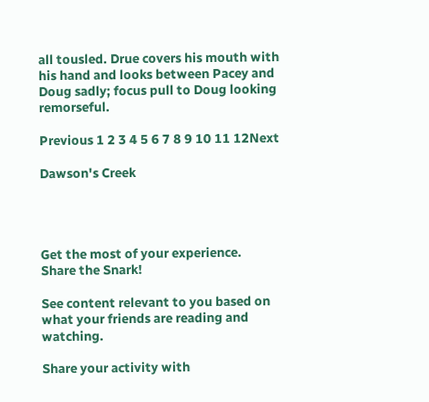all tousled. Drue covers his mouth with his hand and looks between Pacey and Doug sadly; focus pull to Doug looking remorseful.

Previous 1 2 3 4 5 6 7 8 9 10 11 12Next

Dawson's Creek




Get the most of your experience.
Share the Snark!

See content relevant to you based on what your friends are reading and watching.

Share your activity with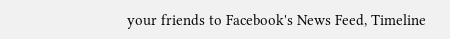your friends to Facebook's News Feed, Timeline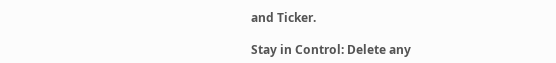and Ticker.

Stay in Control: Delete any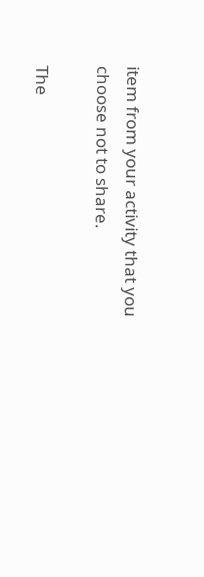item from your activity that you choose not to share.

The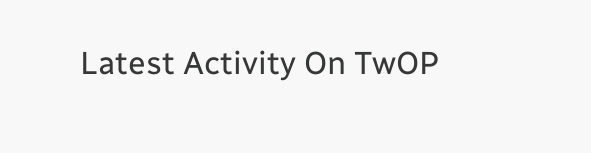Latest Activity On TwOP